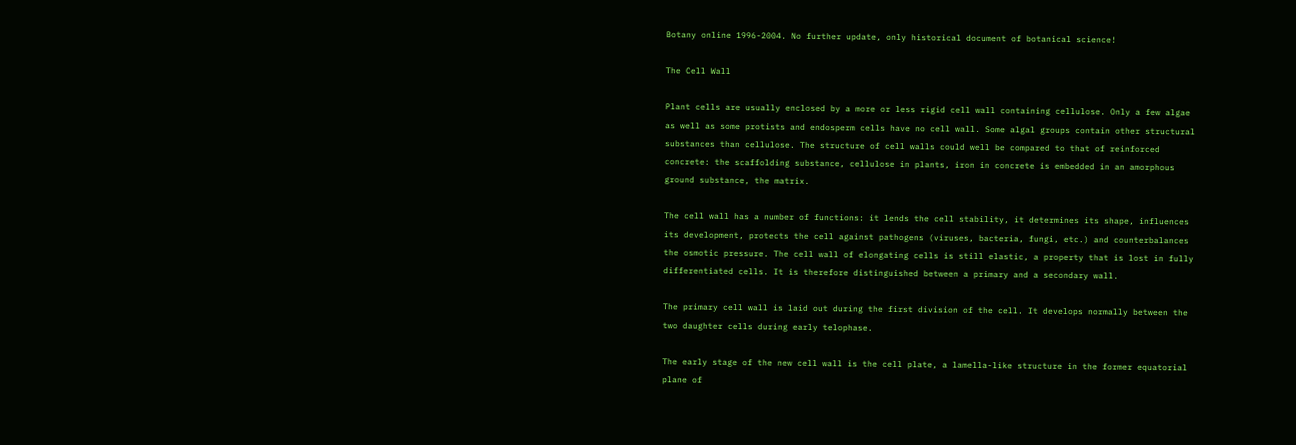Botany online 1996-2004. No further update, only historical document of botanical science!

The Cell Wall

Plant cells are usually enclosed by a more or less rigid cell wall containing cellulose. Only a few algae as well as some protists and endosperm cells have no cell wall. Some algal groups contain other structural substances than cellulose. The structure of cell walls could well be compared to that of reinforced concrete: the scaffolding substance, cellulose in plants, iron in concrete is embedded in an amorphous ground substance, the matrix.

The cell wall has a number of functions: it lends the cell stability, it determines its shape, influences its development, protects the cell against pathogens (viruses, bacteria, fungi, etc.) and counterbalances the osmotic pressure. The cell wall of elongating cells is still elastic, a property that is lost in fully differentiated cells. It is therefore distinguished between a primary and a secondary wall.

The primary cell wall is laid out during the first division of the cell. It develops normally between the two daughter cells during early telophase.

The early stage of the new cell wall is the cell plate, a lamella-like structure in the former equatorial plane of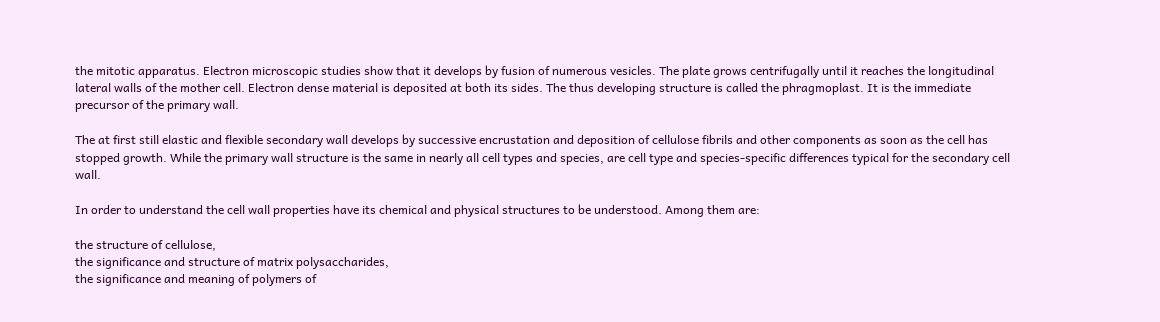the mitotic apparatus. Electron microscopic studies show that it develops by fusion of numerous vesicles. The plate grows centrifugally until it reaches the longitudinal lateral walls of the mother cell. Electron dense material is deposited at both its sides. The thus developing structure is called the phragmoplast. It is the immediate precursor of the primary wall.

The at first still elastic and flexible secondary wall develops by successive encrustation and deposition of cellulose fibrils and other components as soon as the cell has stopped growth. While the primary wall structure is the same in nearly all cell types and species, are cell type and species-specific differences typical for the secondary cell wall.

In order to understand the cell wall properties have its chemical and physical structures to be understood. Among them are:

the structure of cellulose,
the significance and structure of matrix polysaccharides,
the significance and meaning of polymers of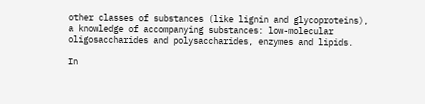other classes of substances (like lignin and glycoproteins),
a knowledge of accompanying substances: low-molecular oligosaccharides and polysaccharides, enzymes and lipids.

In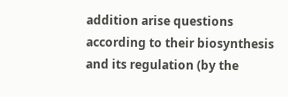addition arise questions according to their biosynthesis and its regulation (by the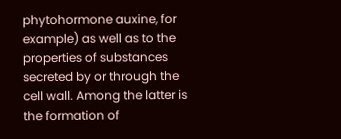phytohormone auxine, for example) as well as to the properties of substances secreted by or through the cell wall. Among the latter is the formation of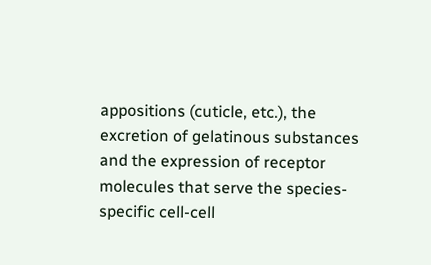appositions (cuticle, etc.), the excretion of gelatinous substances and the expression of receptor molecules that serve the species-specific cell-cell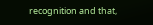recognition and that,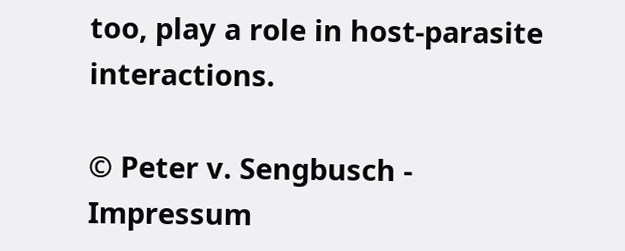too, play a role in host-parasite interactions.

© Peter v. Sengbusch - Impressum